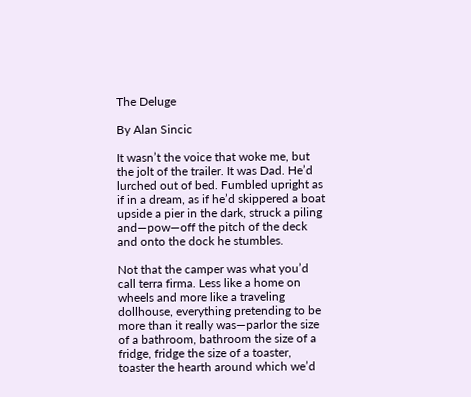The Deluge

By Alan Sincic

It wasn’t the voice that woke me, but the jolt of the trailer. It was Dad. He’d lurched out of bed. Fumbled upright as if in a dream, as if he’d skippered a boat upside a pier in the dark, struck a piling and—pow—off the pitch of the deck and onto the dock he stumbles.

Not that the camper was what you’d call terra firma. Less like a home on wheels and more like a traveling dollhouse, everything pretending to be more than it really was—parlor the size of a bathroom, bathroom the size of a fridge, fridge the size of a toaster, toaster the hearth around which we’d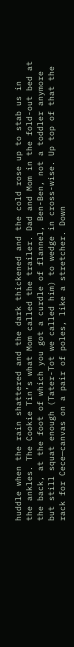huddle when the rain shattered and the dark thickened and the cold rose up to stab us in  the ankles. The Cookie Tin’s what Mom called the trailer. Dad and Mom in the fold-out bed at the back, at the foot of which you got a curdle of flannel, Ben-Ben, not a toddler anymore but still squat enough (Tater-Tot we called him) to wedge in cross-wise. Up top of that the rack for Cece—canvas on a pair of poles, like a stretcher. Down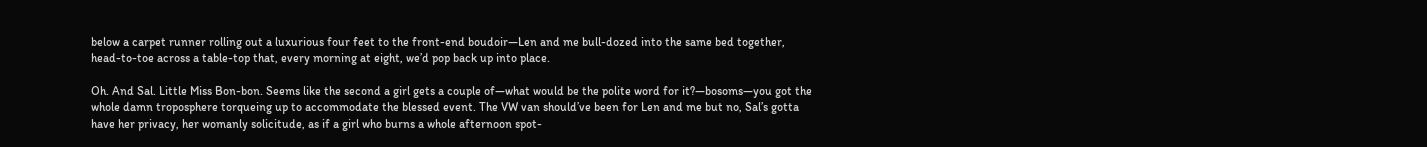below a carpet runner rolling out a luxurious four feet to the front-end boudoir—Len and me bull-dozed into the same bed together, head-to-toe across a table-top that, every morning at eight, we’d pop back up into place.

Oh. And Sal. Little Miss Bon-bon. Seems like the second a girl gets a couple of—what would be the polite word for it?—bosoms—you got the whole damn troposphere torqueing up to accommodate the blessed event. The VW van should’ve been for Len and me but no, Sal’s gotta have her privacy, her womanly solicitude, as if a girl who burns a whole afternoon spot-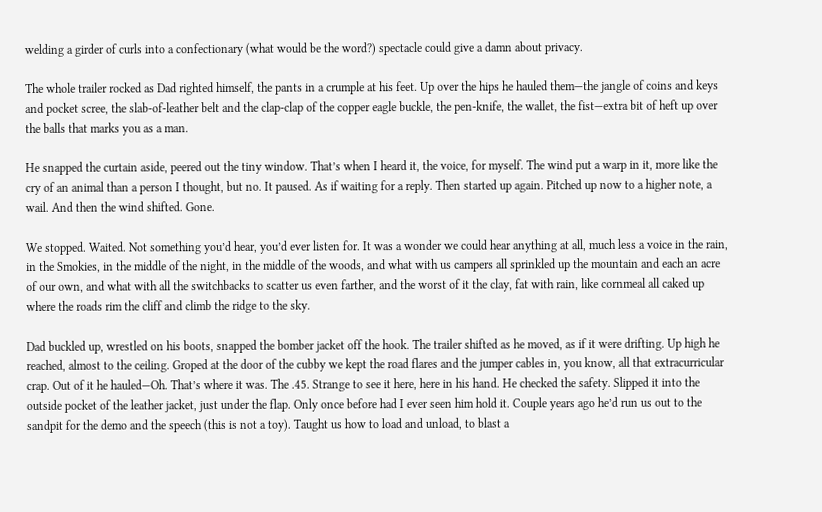welding a girder of curls into a confectionary (what would be the word?) spectacle could give a damn about privacy.

The whole trailer rocked as Dad righted himself, the pants in a crumple at his feet. Up over the hips he hauled them—the jangle of coins and keys and pocket scree, the slab-of-leather belt and the clap-clap of the copper eagle buckle, the pen-knife, the wallet, the fist—extra bit of heft up over the balls that marks you as a man.

He snapped the curtain aside, peered out the tiny window. That’s when I heard it, the voice, for myself. The wind put a warp in it, more like the cry of an animal than a person I thought, but no. It paused. As if waiting for a reply. Then started up again. Pitched up now to a higher note, a wail. And then the wind shifted. Gone.

We stopped. Waited. Not something you’d hear, you’d ever listen for. It was a wonder we could hear anything at all, much less a voice in the rain, in the Smokies, in the middle of the night, in the middle of the woods, and what with us campers all sprinkled up the mountain and each an acre of our own, and what with all the switchbacks to scatter us even farther, and the worst of it the clay, fat with rain, like cornmeal all caked up where the roads rim the cliff and climb the ridge to the sky.

Dad buckled up, wrestled on his boots, snapped the bomber jacket off the hook. The trailer shifted as he moved, as if it were drifting. Up high he reached, almost to the ceiling. Groped at the door of the cubby we kept the road flares and the jumper cables in, you know, all that extracurricular crap. Out of it he hauled—Oh. That’s where it was. The .45. Strange to see it here, here in his hand. He checked the safety. Slipped it into the outside pocket of the leather jacket, just under the flap. Only once before had I ever seen him hold it. Couple years ago he’d run us out to the sandpit for the demo and the speech (this is not a toy). Taught us how to load and unload, to blast a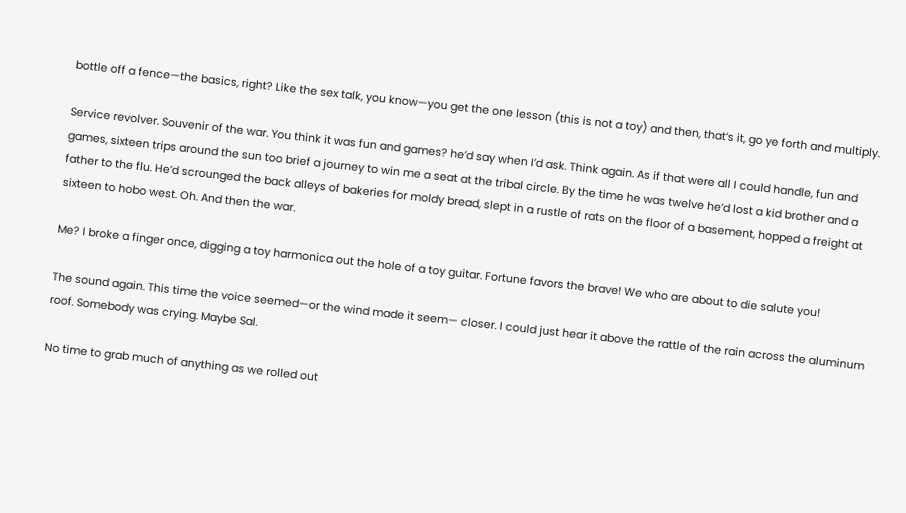bottle off a fence—the basics, right? Like the sex talk, you know—you get the one lesson (this is not a toy) and then, that’s it, go ye forth and multiply.

Service revolver. Souvenir of the war. You think it was fun and games? he’d say when I’d ask. Think again. As if that were all I could handle, fun and games, sixteen trips around the sun too brief a journey to win me a seat at the tribal circle. By the time he was twelve he’d lost a kid brother and a father to the flu. He’d scrounged the back alleys of bakeries for moldy bread, slept in a rustle of rats on the floor of a basement, hopped a freight at sixteen to hobo west. Oh. And then the war.

Me? I broke a finger once, digging a toy harmonica out the hole of a toy guitar. Fortune favors the brave! We who are about to die salute you!

The sound again. This time the voice seemed—or the wind made it seem— closer. I could just hear it above the rattle of the rain across the aluminum roof. Somebody was crying. Maybe Sal.

No time to grab much of anything as we rolled out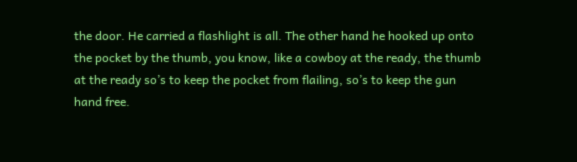the door. He carried a flashlight is all. The other hand he hooked up onto the pocket by the thumb, you know, like a cowboy at the ready, the thumb at the ready so’s to keep the pocket from flailing, so’s to keep the gun hand free.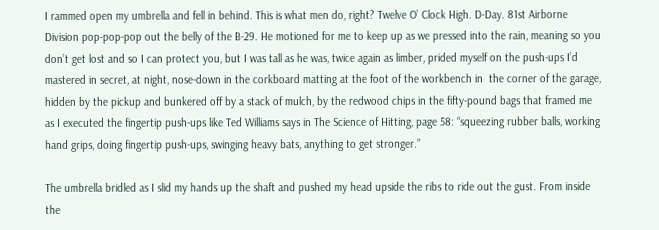I rammed open my umbrella and fell in behind. This is what men do, right? Twelve O’ Clock High. D-Day. 81st Airborne Division pop-pop-pop out the belly of the B-29. He motioned for me to keep up as we pressed into the rain, meaning so you don’t get lost and so I can protect you, but I was tall as he was, twice again as limber, prided myself on the push-ups I’d mastered in secret, at night, nose-down in the corkboard matting at the foot of the workbench in  the corner of the garage, hidden by the pickup and bunkered off by a stack of mulch, by the redwood chips in the fifty-pound bags that framed me as I executed the fingertip push-ups like Ted Williams says in The Science of Hitting, page 58: “squeezing rubber balls, working hand grips, doing fingertip push-ups, swinging heavy bats, anything to get stronger.”

The umbrella bridled as I slid my hands up the shaft and pushed my head upside the ribs to ride out the gust. From inside the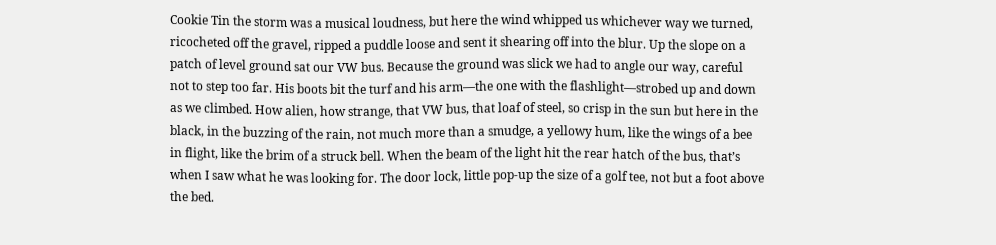Cookie Tin the storm was a musical loudness, but here the wind whipped us whichever way we turned, ricocheted off the gravel, ripped a puddle loose and sent it shearing off into the blur. Up the slope on a patch of level ground sat our VW bus. Because the ground was slick we had to angle our way, careful not to step too far. His boots bit the turf and his arm—the one with the flashlight—strobed up and down as we climbed. How alien, how strange, that VW bus, that loaf of steel, so crisp in the sun but here in the black, in the buzzing of the rain, not much more than a smudge, a yellowy hum, like the wings of a bee in flight, like the brim of a struck bell. When the beam of the light hit the rear hatch of the bus, that’s when I saw what he was looking for. The door lock, little pop-up the size of a golf tee, not but a foot above the bed.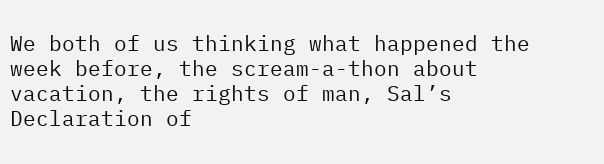We both of us thinking what happened the week before, the scream-a-thon about vacation, the rights of man, Sal’s Declaration of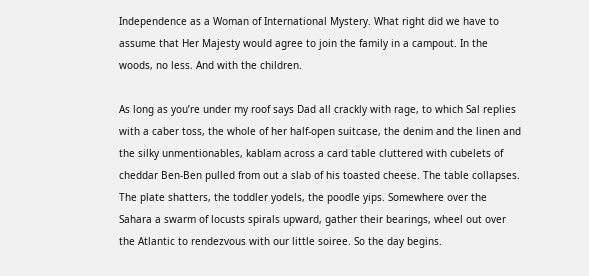Independence as a Woman of International Mystery. What right did we have to assume that Her Majesty would agree to join the family in a campout. In the woods, no less. And with the children.

As long as you’re under my roof says Dad all crackly with rage, to which Sal replies with a caber toss, the whole of her half-open suitcase, the denim and the linen and the silky unmentionables, kablam across a card table cluttered with cubelets of cheddar Ben-Ben pulled from out a slab of his toasted cheese. The table collapses. The plate shatters, the toddler yodels, the poodle yips. Somewhere over the Sahara a swarm of locusts spirals upward, gather their bearings, wheel out over the Atlantic to rendezvous with our little soiree. So the day begins.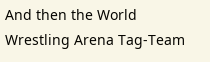And then the World Wrestling Arena Tag-Team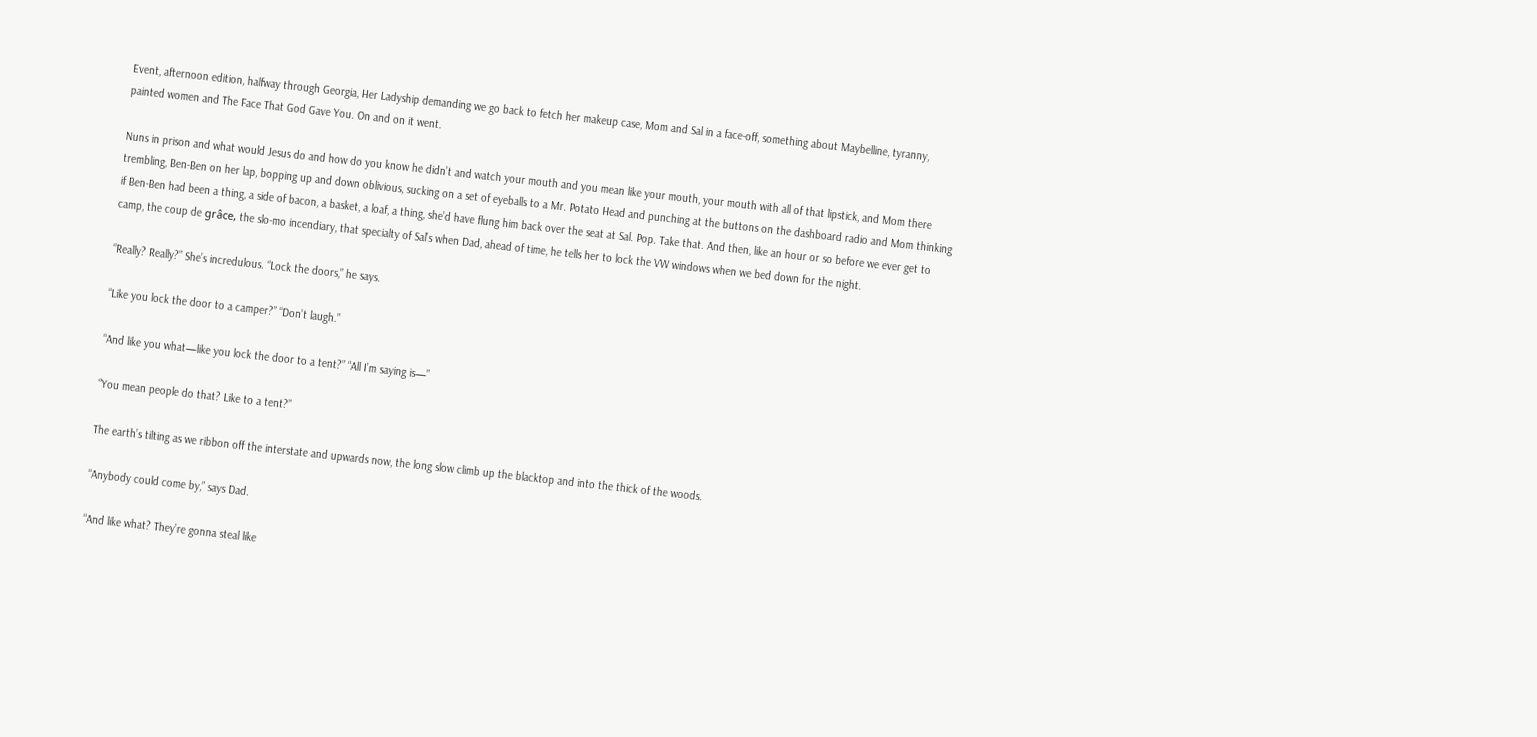Event, afternoon edition, halfway through Georgia, Her Ladyship demanding we go back to fetch her makeup case, Mom and Sal in a face-off, something about Maybelline, tyranny, painted women and The Face That God Gave You. On and on it went.

Nuns in prison and what would Jesus do and how do you know he didn’t and watch your mouth and you mean like your mouth, your mouth with all of that lipstick, and Mom there trembling, Ben-Ben on her lap, bopping up and down oblivious, sucking on a set of eyeballs to a Mr. Potato Head and punching at the buttons on the dashboard radio and Mom thinking if Ben-Ben had been a thing, a side of bacon, a basket, a loaf, a thing, she’d have flung him back over the seat at Sal. Pop. Take that. And then, like an hour or so before we ever get to camp, the coup de grâce, the slo-mo incendiary, that specialty of Sal’s when Dad, ahead of time, he tells her to lock the VW windows when we bed down for the night.

“Really? Really?” She’s incredulous. “Lock the doors,” he says.

“Like you lock the door to a camper?” “Don’t laugh.”

“And like you what—like you lock the door to a tent?” “All I’m saying is—”

“You mean people do that? Like to a tent?”

The earth’s tilting as we ribbon off the interstate and upwards now, the long slow climb up the blacktop and into the thick of the woods.

“Anybody could come by,” says Dad.

“And like what? They’re gonna steal like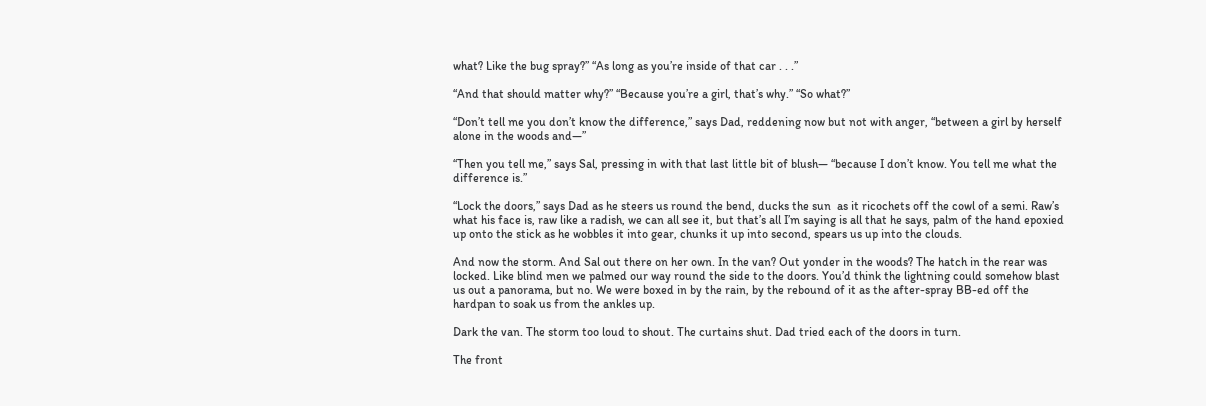what? Like the bug spray?” “As long as you’re inside of that car . . .”

“And that should matter why?” “Because you’re a girl, that’s why.” “So what?”

“Don’t tell me you don’t know the difference,” says Dad, reddening now but not with anger, “between a girl by herself alone in the woods and—”

“Then you tell me,” says Sal, pressing in with that last little bit of blush— “because I don’t know. You tell me what the difference is.”

“Lock the doors,” says Dad as he steers us round the bend, ducks the sun  as it ricochets off the cowl of a semi. Raw’s what his face is, raw like a radish, we can all see it, but that’s all I’m saying is all that he says, palm of the hand epoxied up onto the stick as he wobbles it into gear, chunks it up into second, spears us up into the clouds.

And now the storm. And Sal out there on her own. In the van? Out yonder in the woods? The hatch in the rear was locked. Like blind men we palmed our way round the side to the doors. You’d think the lightning could somehow blast us out a panorama, but no. We were boxed in by the rain, by the rebound of it as the after-spray BB-ed off the hardpan to soak us from the ankles up.

Dark the van. The storm too loud to shout. The curtains shut. Dad tried each of the doors in turn.

The front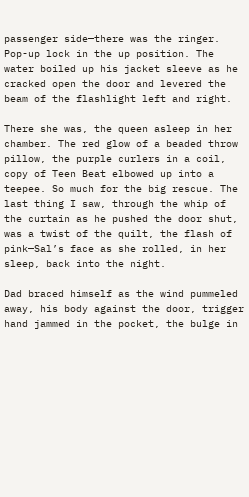passenger side—there was the ringer. Pop-up lock in the up position. The water boiled up his jacket sleeve as he cracked open the door and levered the beam of the flashlight left and right.

There she was, the queen asleep in her chamber. The red glow of a beaded throw pillow, the purple curlers in a coil, copy of Teen Beat elbowed up into a teepee. So much for the big rescue. The last thing I saw, through the whip of the curtain as he pushed the door shut, was a twist of the quilt, the flash of pink—Sal’s face as she rolled, in her sleep, back into the night.

Dad braced himself as the wind pummeled away, his body against the door, trigger hand jammed in the pocket, the bulge in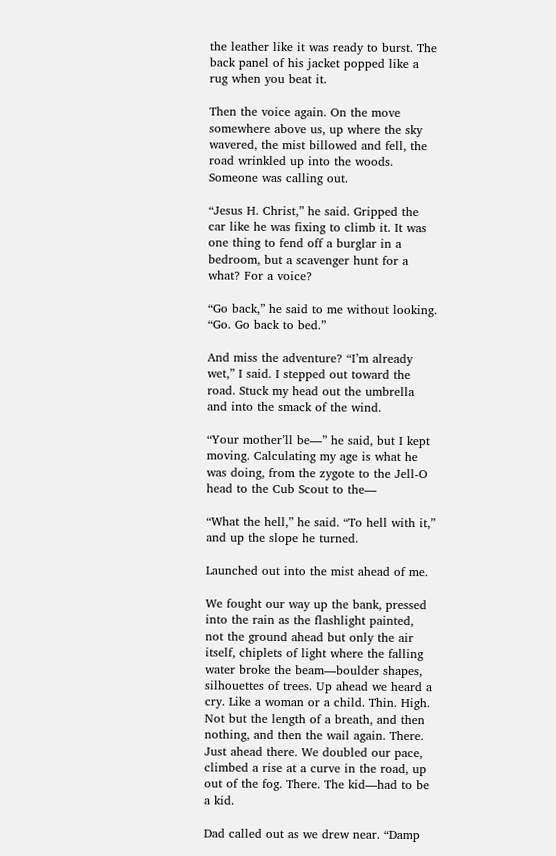the leather like it was ready to burst. The back panel of his jacket popped like a rug when you beat it.

Then the voice again. On the move somewhere above us, up where the sky wavered, the mist billowed and fell, the road wrinkled up into the woods. Someone was calling out.

“Jesus H. Christ,” he said. Gripped the car like he was fixing to climb it. It was one thing to fend off a burglar in a bedroom, but a scavenger hunt for a what? For a voice?

“Go back,” he said to me without looking. “Go. Go back to bed.”

And miss the adventure? “I’m already wet,” I said. I stepped out toward the road. Stuck my head out the umbrella and into the smack of the wind.

“Your mother’ll be—” he said, but I kept moving. Calculating my age is what he was doing, from the zygote to the Jell-O head to the Cub Scout to the—

“What the hell,” he said. “To hell with it,” and up the slope he turned.

Launched out into the mist ahead of me.

We fought our way up the bank, pressed into the rain as the flashlight painted, not the ground ahead but only the air itself, chiplets of light where the falling water broke the beam—boulder shapes, silhouettes of trees. Up ahead we heard a cry. Like a woman or a child. Thin. High. Not but the length of a breath, and then nothing, and then the wail again. There. Just ahead there. We doubled our pace, climbed a rise at a curve in the road, up out of the fog. There. The kid—had to be a kid.

Dad called out as we drew near. “Damp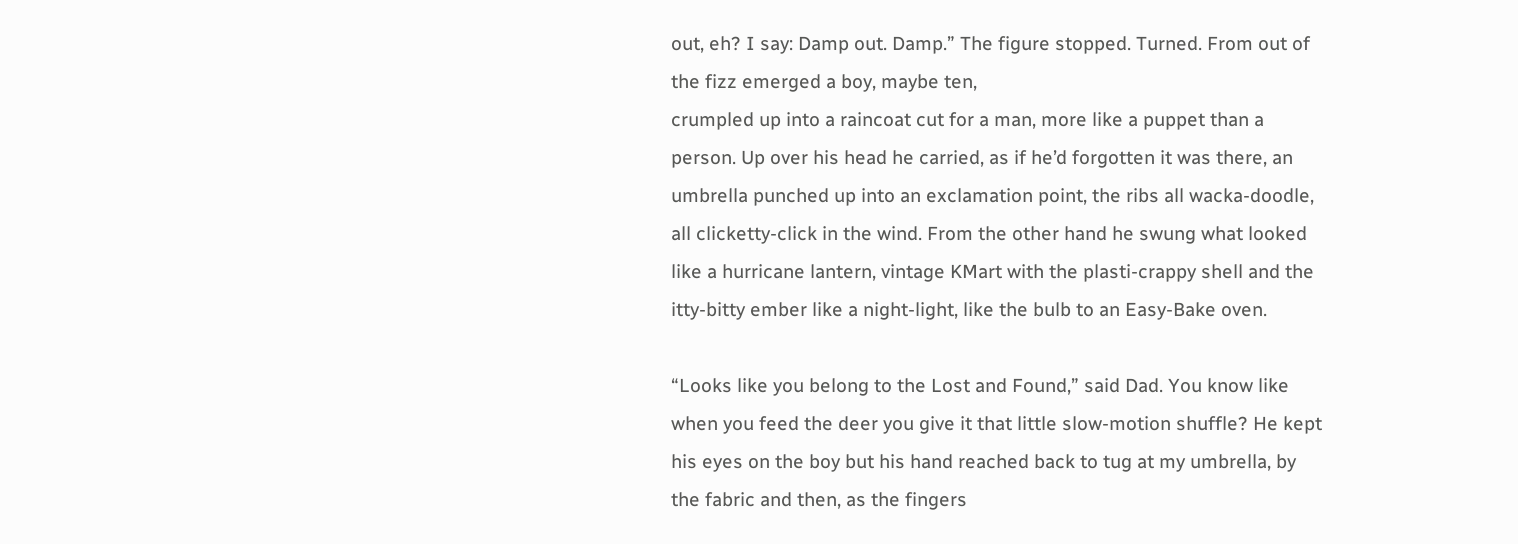out, eh? I say: Damp out. Damp.” The figure stopped. Turned. From out of the fizz emerged a boy, maybe ten,
crumpled up into a raincoat cut for a man, more like a puppet than a person. Up over his head he carried, as if he’d forgotten it was there, an umbrella punched up into an exclamation point, the ribs all wacka-doodle, all clicketty-click in the wind. From the other hand he swung what looked like a hurricane lantern, vintage KMart with the plasti-crappy shell and the itty-bitty ember like a night-light, like the bulb to an Easy-Bake oven.

“Looks like you belong to the Lost and Found,” said Dad. You know like when you feed the deer you give it that little slow-motion shuffle? He kept his eyes on the boy but his hand reached back to tug at my umbrella, by the fabric and then, as the fingers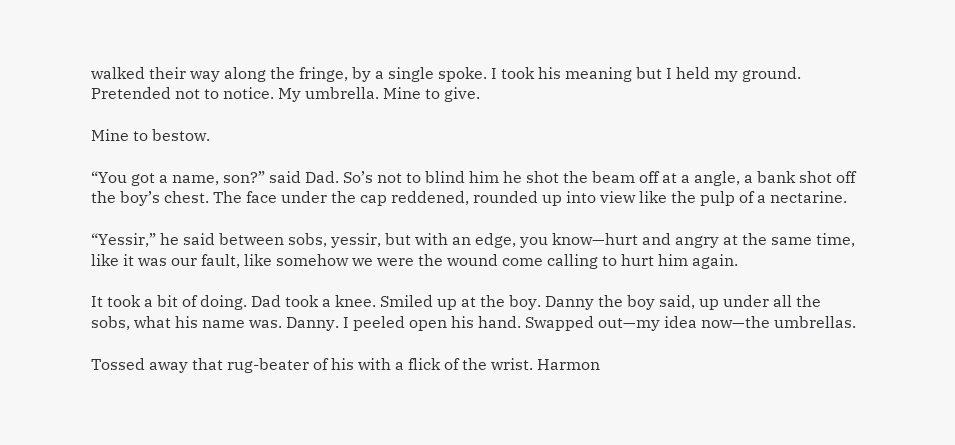walked their way along the fringe, by a single spoke. I took his meaning but I held my ground. Pretended not to notice. My umbrella. Mine to give.

Mine to bestow.

“You got a name, son?” said Dad. So’s not to blind him he shot the beam off at a angle, a bank shot off the boy’s chest. The face under the cap reddened, rounded up into view like the pulp of a nectarine.

“Yessir,” he said between sobs, yessir, but with an edge, you know—hurt and angry at the same time, like it was our fault, like somehow we were the wound come calling to hurt him again.

It took a bit of doing. Dad took a knee. Smiled up at the boy. Danny the boy said, up under all the sobs, what his name was. Danny. I peeled open his hand. Swapped out—my idea now—the umbrellas.

Tossed away that rug-beater of his with a flick of the wrist. Harmon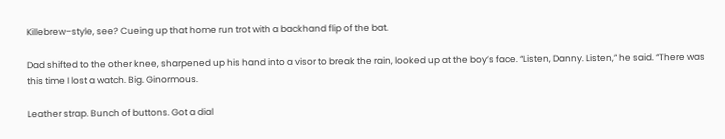Killebrew–style, see? Cueing up that home run trot with a backhand flip of the bat.

Dad shifted to the other knee, sharpened up his hand into a visor to break the rain, looked up at the boy’s face. “Listen, Danny. Listen,” he said. “There was this time I lost a watch. Big. Ginormous.

Leather strap. Bunch of buttons. Got a dial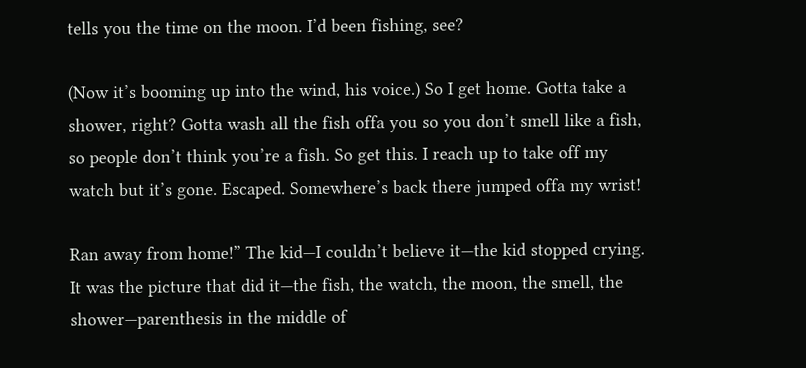tells you the time on the moon. I’d been fishing, see?

(Now it’s booming up into the wind, his voice.) So I get home. Gotta take a shower, right? Gotta wash all the fish offa you so you don’t smell like a fish, so people don’t think you’re a fish. So get this. I reach up to take off my watch but it’s gone. Escaped. Somewhere’s back there jumped offa my wrist!

Ran away from home!” The kid—I couldn’t believe it—the kid stopped crying. It was the picture that did it—the fish, the watch, the moon, the smell, the shower—parenthesis in the middle of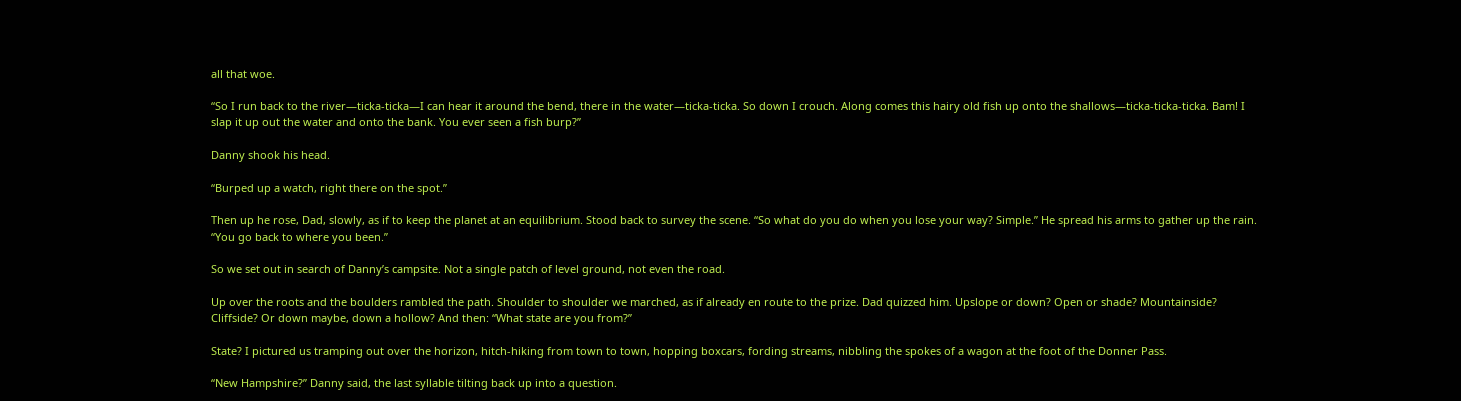all that woe.

“So I run back to the river—ticka-ticka—I can hear it around the bend, there in the water—ticka-ticka. So down I crouch. Along comes this hairy old fish up onto the shallows—ticka-ticka-ticka. Bam! I slap it up out the water and onto the bank. You ever seen a fish burp?”

Danny shook his head.

“Burped up a watch, right there on the spot.”

Then up he rose, Dad, slowly, as if to keep the planet at an equilibrium. Stood back to survey the scene. “So what do you do when you lose your way? Simple.” He spread his arms to gather up the rain. “You go back to where you been.”

So we set out in search of Danny’s campsite. Not a single patch of level ground, not even the road.

Up over the roots and the boulders rambled the path. Shoulder to shoulder we marched, as if already en route to the prize. Dad quizzed him. Upslope or down? Open or shade? Mountainside? Cliffside? Or down maybe, down a hollow? And then: “What state are you from?”

State? I pictured us tramping out over the horizon, hitch-hiking from town to town, hopping boxcars, fording streams, nibbling the spokes of a wagon at the foot of the Donner Pass.

“New Hampshire?” Danny said, the last syllable tilting back up into a question.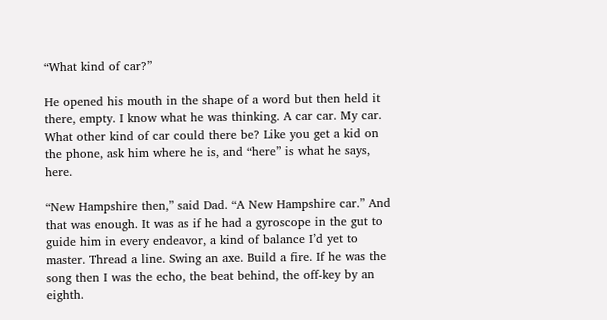“What kind of car?”

He opened his mouth in the shape of a word but then held it there, empty. I know what he was thinking. A car car. My car. What other kind of car could there be? Like you get a kid on the phone, ask him where he is, and “here” is what he says, here.

“New Hampshire then,” said Dad. “A New Hampshire car.” And that was enough. It was as if he had a gyroscope in the gut to guide him in every endeavor, a kind of balance I’d yet to master. Thread a line. Swing an axe. Build a fire. If he was the song then I was the echo, the beat behind, the off-key by an eighth.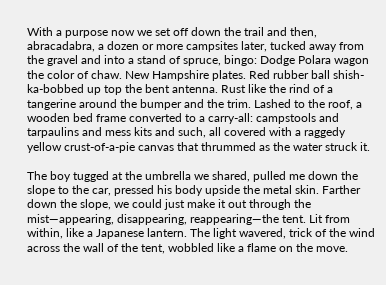With a purpose now we set off down the trail and then, abracadabra, a dozen or more campsites later, tucked away from the gravel and into a stand of spruce, bingo: Dodge Polara wagon the color of chaw. New Hampshire plates. Red rubber ball shish-ka-bobbed up top the bent antenna. Rust like the rind of a tangerine around the bumper and the trim. Lashed to the roof, a wooden bed frame converted to a carry-all: campstools and tarpaulins and mess kits and such, all covered with a raggedy yellow crust-of-a-pie canvas that thrummed as the water struck it.

The boy tugged at the umbrella we shared, pulled me down the slope to the car, pressed his body upside the metal skin. Farther down the slope, we could just make it out through the mist—appearing, disappearing, reappearing—the tent. Lit from within, like a Japanese lantern. The light wavered, trick of the wind across the wall of the tent, wobbled like a flame on the move.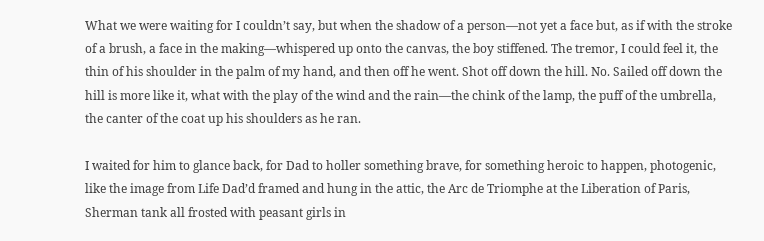What we were waiting for I couldn’t say, but when the shadow of a person—not yet a face but, as if with the stroke of a brush, a face in the making—whispered up onto the canvas, the boy stiffened. The tremor, I could feel it, the thin of his shoulder in the palm of my hand, and then off he went. Shot off down the hill. No. Sailed off down the hill is more like it, what with the play of the wind and the rain—the chink of the lamp, the puff of the umbrella, the canter of the coat up his shoulders as he ran.

I waited for him to glance back, for Dad to holler something brave, for something heroic to happen, photogenic, like the image from Life Dad’d framed and hung in the attic, the Arc de Triomphe at the Liberation of Paris, Sherman tank all frosted with peasant girls in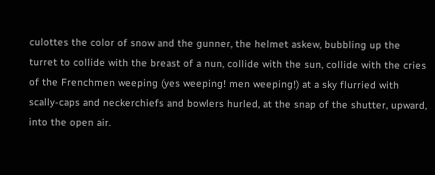culottes the color of snow and the gunner, the helmet askew, bubbling up the turret to collide with the breast of a nun, collide with the sun, collide with the cries of the Frenchmen weeping (yes weeping! men weeping!) at a sky flurried with scally-caps and neckerchiefs and bowlers hurled, at the snap of the shutter, upward, into the open air.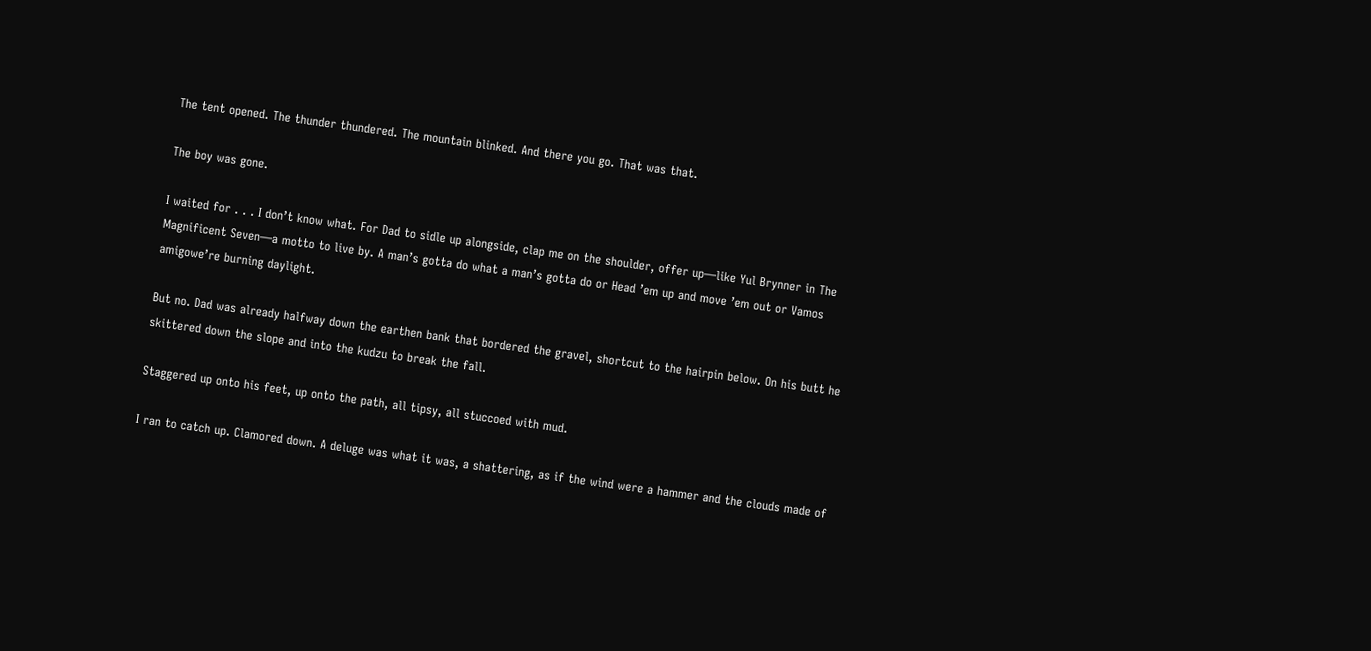The tent opened. The thunder thundered. The mountain blinked. And there you go. That was that.

The boy was gone.

I waited for . . . I don’t know what. For Dad to sidle up alongside, clap me on the shoulder, offer up—like Yul Brynner in The Magnificent Seven—a motto to live by. A man’s gotta do what a man’s gotta do or Head ’em up and move ’em out or Vamos amigowe’re burning daylight.

But no. Dad was already halfway down the earthen bank that bordered the gravel, shortcut to the hairpin below. On his butt he skittered down the slope and into the kudzu to break the fall.

Staggered up onto his feet, up onto the path, all tipsy, all stuccoed with mud.

I ran to catch up. Clamored down. A deluge was what it was, a shattering, as if the wind were a hammer and the clouds made of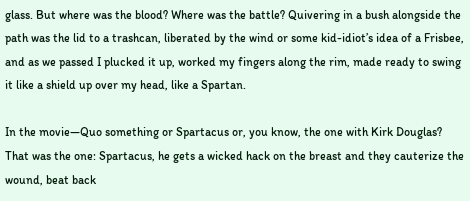glass. But where was the blood? Where was the battle? Quivering in a bush alongside the path was the lid to a trashcan, liberated by the wind or some kid-idiot’s idea of a Frisbee, and as we passed I plucked it up, worked my fingers along the rim, made ready to swing it like a shield up over my head, like a Spartan.

In the movie—Quo something or Spartacus or, you know, the one with Kirk Douglas? That was the one: Spartacus, he gets a wicked hack on the breast and they cauterize the wound, beat back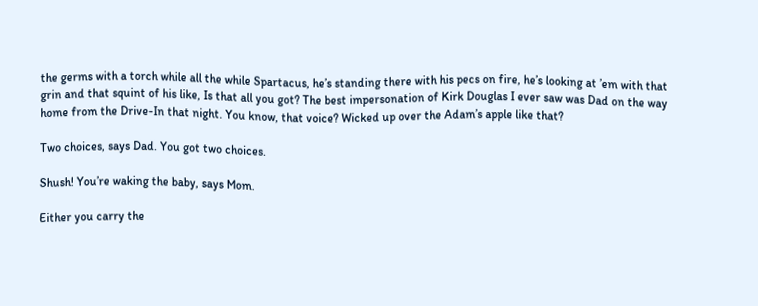the germs with a torch while all the while Spartacus, he’s standing there with his pecs on fire, he’s looking at ’em with that grin and that squint of his like, Is that all you got? The best impersonation of Kirk Douglas I ever saw was Dad on the way home from the Drive-In that night. You know, that voice? Wicked up over the Adam’s apple like that?

Two choices, says Dad. You got two choices.

Shush! You’re waking the baby, says Mom.

Either you carry the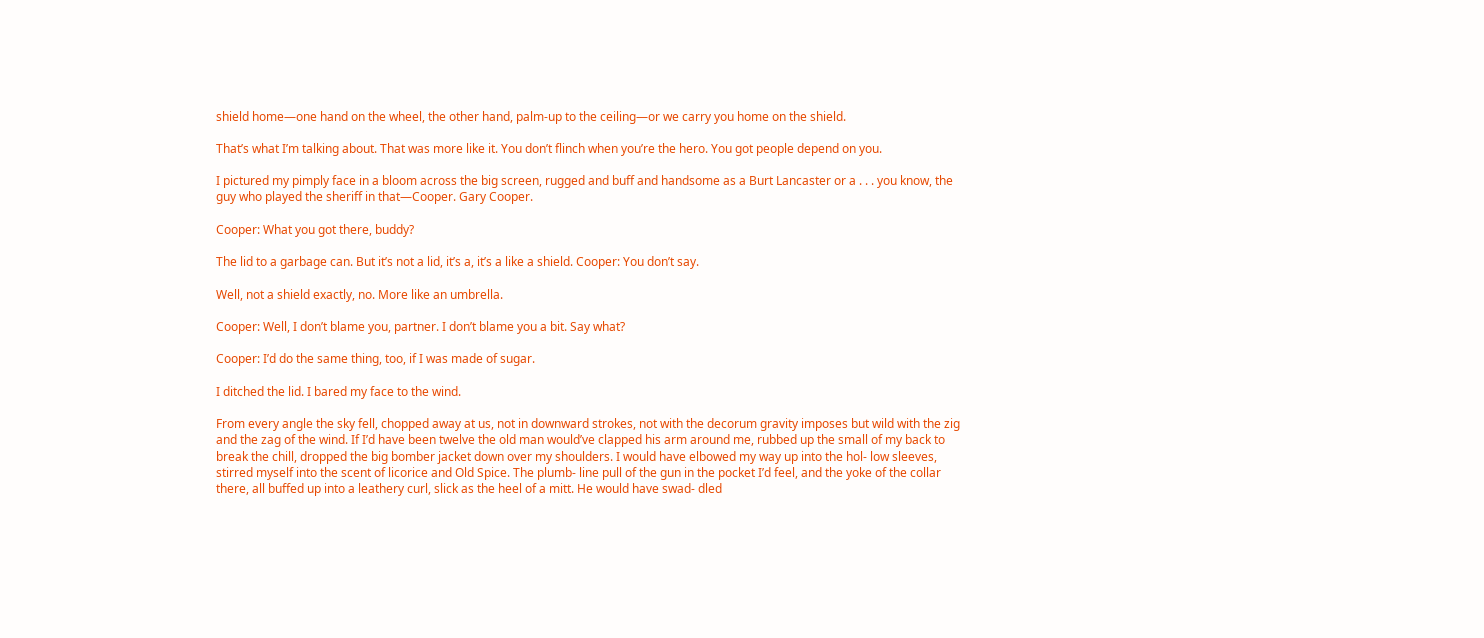shield home—one hand on the wheel, the other hand, palm-up to the ceiling—or we carry you home on the shield.

That’s what I’m talking about. That was more like it. You don’t flinch when you’re the hero. You got people depend on you.

I pictured my pimply face in a bloom across the big screen, rugged and buff and handsome as a Burt Lancaster or a . . . you know, the guy who played the sheriff in that—Cooper. Gary Cooper.

Cooper: What you got there, buddy?

The lid to a garbage can. But it’s not a lid, it’s a, it’s a like a shield. Cooper: You don’t say.

Well, not a shield exactly, no. More like an umbrella.

Cooper: Well, I don’t blame you, partner. I don’t blame you a bit. Say what?

Cooper: I’d do the same thing, too, if I was made of sugar.

I ditched the lid. I bared my face to the wind.

From every angle the sky fell, chopped away at us, not in downward strokes, not with the decorum gravity imposes but wild with the zig and the zag of the wind. If I’d have been twelve the old man would’ve clapped his arm around me, rubbed up the small of my back to break the chill, dropped the big bomber jacket down over my shoulders. I would have elbowed my way up into the hol- low sleeves, stirred myself into the scent of licorice and Old Spice. The plumb- line pull of the gun in the pocket I’d feel, and the yoke of the collar there, all buffed up into a leathery curl, slick as the heel of a mitt. He would have swad- dled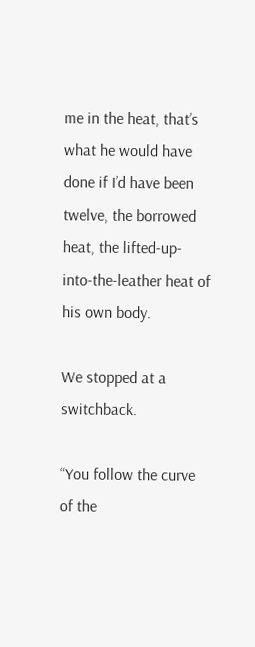me in the heat, that’s what he would have done if I’d have been twelve, the borrowed heat, the lifted-up-into-the-leather heat of his own body.

We stopped at a switchback.

“You follow the curve of the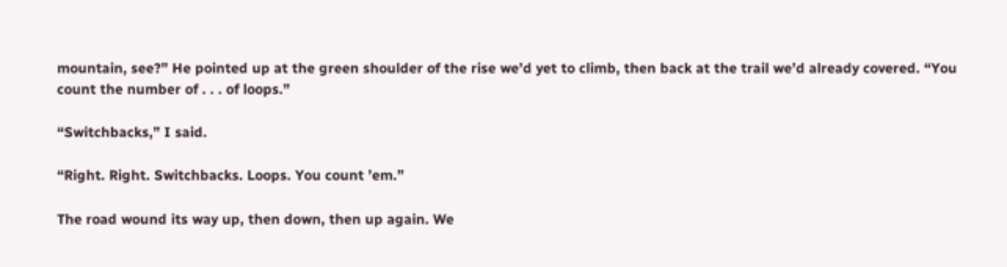mountain, see?” He pointed up at the green shoulder of the rise we’d yet to climb, then back at the trail we’d already covered. “You count the number of . . . of loops.”

“Switchbacks,” I said.

“Right. Right. Switchbacks. Loops. You count ’em.”

The road wound its way up, then down, then up again. We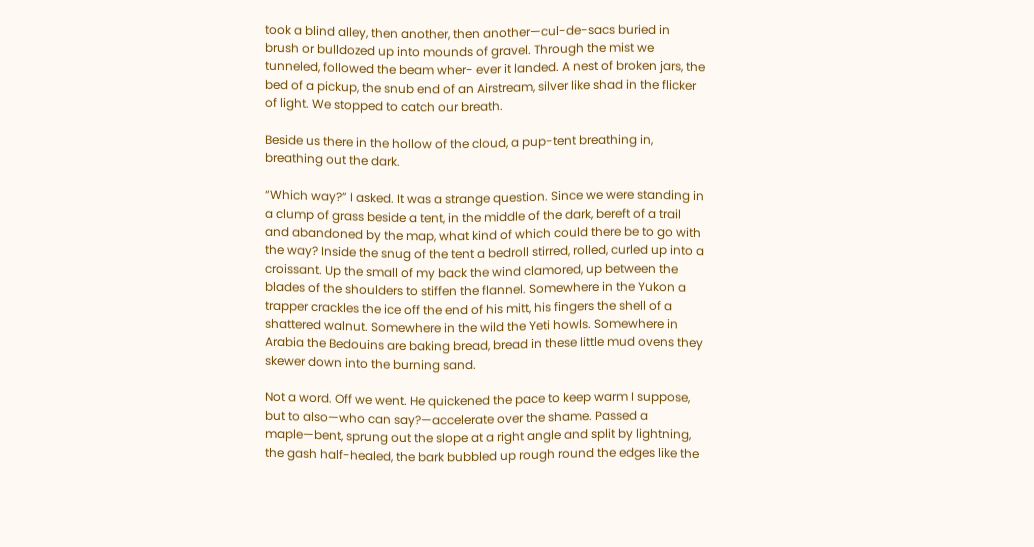took a blind alley, then another, then another—cul-de-sacs buried in brush or bulldozed up into mounds of gravel. Through the mist we tunneled, followed the beam wher- ever it landed. A nest of broken jars, the bed of a pickup, the snub end of an Airstream, silver like shad in the flicker of light. We stopped to catch our breath.

Beside us there in the hollow of the cloud, a pup-tent breathing in, breathing out the dark.

“Which way?” I asked. It was a strange question. Since we were standing in a clump of grass beside a tent, in the middle of the dark, bereft of a trail and abandoned by the map, what kind of which could there be to go with the way? Inside the snug of the tent a bedroll stirred, rolled, curled up into a croissant. Up the small of my back the wind clamored, up between the blades of the shoulders to stiffen the flannel. Somewhere in the Yukon a trapper crackles the ice off the end of his mitt, his fingers the shell of a shattered walnut. Somewhere in the wild the Yeti howls. Somewhere in Arabia the Bedouins are baking bread, bread in these little mud ovens they skewer down into the burning sand.

Not a word. Off we went. He quickened the pace to keep warm I suppose, but to also—who can say?—accelerate over the shame. Passed a maple—bent, sprung out the slope at a right angle and split by lightning, the gash half-healed, the bark bubbled up rough round the edges like the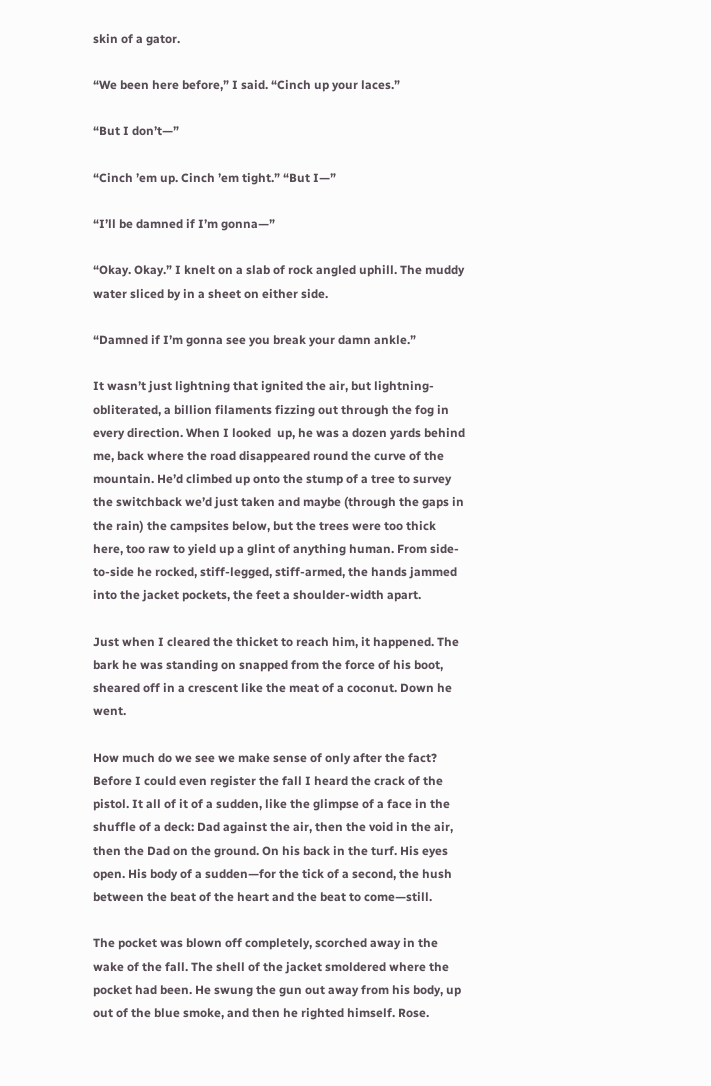skin of a gator.

“We been here before,” I said. “Cinch up your laces.”

“But I don’t—”

“Cinch ’em up. Cinch ’em tight.” “But I—”

“I’ll be damned if I’m gonna—”

“Okay. Okay.” I knelt on a slab of rock angled uphill. The muddy water sliced by in a sheet on either side.

“Damned if I’m gonna see you break your damn ankle.”

It wasn’t just lightning that ignited the air, but lightning-obliterated, a billion filaments fizzing out through the fog in every direction. When I looked  up, he was a dozen yards behind me, back where the road disappeared round the curve of the mountain. He’d climbed up onto the stump of a tree to survey the switchback we’d just taken and maybe (through the gaps in the rain) the campsites below, but the trees were too thick here, too raw to yield up a glint of anything human. From side-to-side he rocked, stiff-legged, stiff-armed, the hands jammed into the jacket pockets, the feet a shoulder-width apart.

Just when I cleared the thicket to reach him, it happened. The bark he was standing on snapped from the force of his boot, sheared off in a crescent like the meat of a coconut. Down he went.

How much do we see we make sense of only after the fact? Before I could even register the fall I heard the crack of the pistol. It all of it of a sudden, like the glimpse of a face in the shuffle of a deck: Dad against the air, then the void in the air, then the Dad on the ground. On his back in the turf. His eyes open. His body of a sudden—for the tick of a second, the hush between the beat of the heart and the beat to come—still.

The pocket was blown off completely, scorched away in the wake of the fall. The shell of the jacket smoldered where the pocket had been. He swung the gun out away from his body, up out of the blue smoke, and then he righted himself. Rose.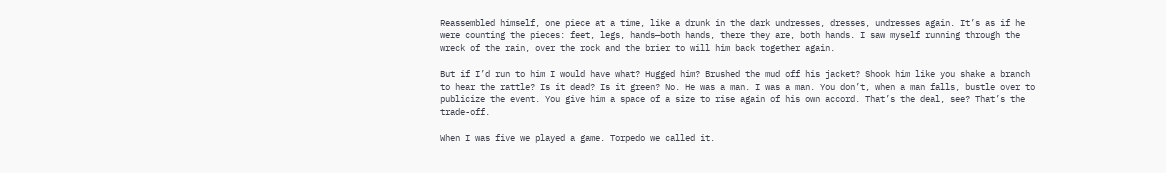Reassembled himself, one piece at a time, like a drunk in the dark undresses, dresses, undresses again. It’s as if he were counting the pieces: feet, legs, hands—both hands, there they are, both hands. I saw myself running through the wreck of the rain, over the rock and the brier to will him back together again.

But if I’d run to him I would have what? Hugged him? Brushed the mud off his jacket? Shook him like you shake a branch to hear the rattle? Is it dead? Is it green? No. He was a man. I was a man. You don’t, when a man falls, bustle over to publicize the event. You give him a space of a size to rise again of his own accord. That’s the deal, see? That’s the trade-off.

When I was five we played a game. Torpedo we called it.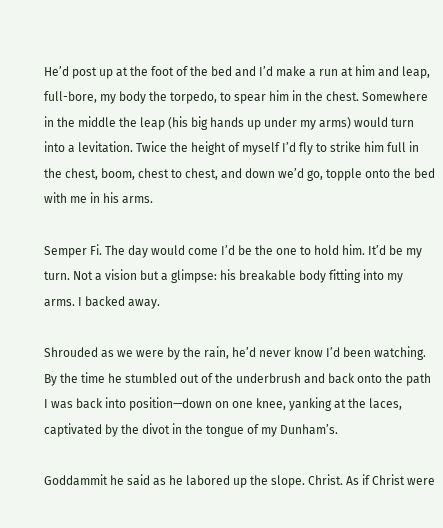He’d post up at the foot of the bed and I’d make a run at him and leap, full-bore, my body the torpedo, to spear him in the chest. Somewhere in the middle the leap (his big hands up under my arms) would turn into a levitation. Twice the height of myself I’d fly to strike him full in the chest, boom, chest to chest, and down we’d go, topple onto the bed with me in his arms.

Semper Fi. The day would come I’d be the one to hold him. It’d be my turn. Not a vision but a glimpse: his breakable body fitting into my arms. I backed away.

Shrouded as we were by the rain, he’d never know I’d been watching. By the time he stumbled out of the underbrush and back onto the path I was back into position—down on one knee, yanking at the laces, captivated by the divot in the tongue of my Dunham’s.

Goddammit he said as he labored up the slope. Christ. As if Christ were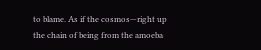to blame. As if the cosmos—right up the chain of being from the amoeba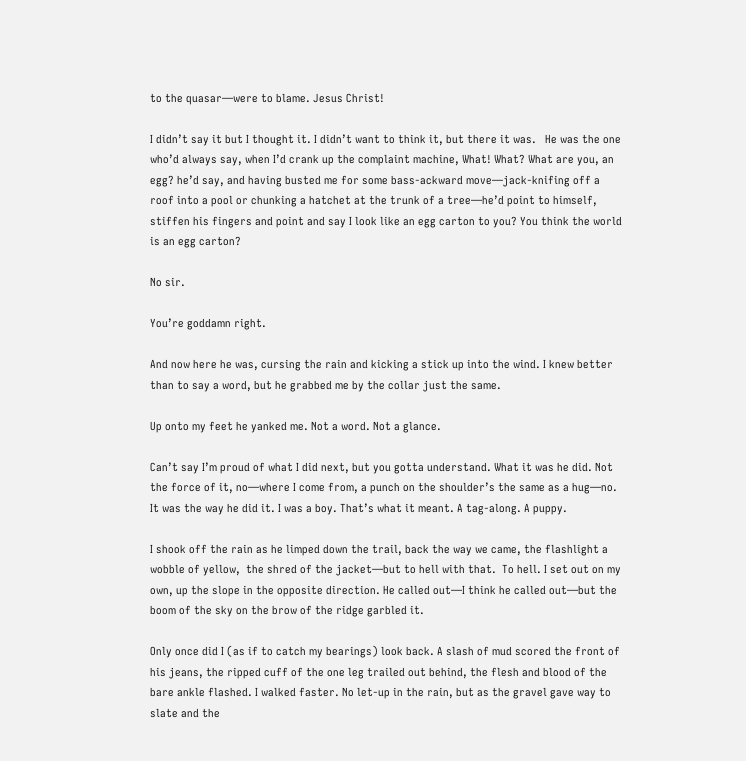to the quasar—were to blame. Jesus Christ!

I didn’t say it but I thought it. I didn’t want to think it, but there it was.   He was the one who’d always say, when I’d crank up the complaint machine, What! What? What are you, an egg? he’d say, and having busted me for some bass-ackward move—jack-knifing off a roof into a pool or chunking a hatchet at the trunk of a tree—he’d point to himself, stiffen his fingers and point and say I look like an egg carton to you? You think the world is an egg carton?

No sir.

You’re goddamn right.

And now here he was, cursing the rain and kicking a stick up into the wind. I knew better than to say a word, but he grabbed me by the collar just the same.

Up onto my feet he yanked me. Not a word. Not a glance.

Can’t say I’m proud of what I did next, but you gotta understand. What it was he did. Not the force of it, no—where I come from, a punch on the shoulder’s the same as a hug—no. It was the way he did it. I was a boy. That’s what it meant. A tag-along. A puppy.

I shook off the rain as he limped down the trail, back the way we came, the flashlight a wobble of yellow,  the shred of the jacket—but to hell with that.  To hell. I set out on my own, up the slope in the opposite direction. He called out—I think he called out—but the boom of the sky on the brow of the ridge garbled it.

Only once did I (as if to catch my bearings) look back. A slash of mud scored the front of his jeans, the ripped cuff of the one leg trailed out behind, the flesh and blood of the bare ankle flashed. I walked faster. No let-up in the rain, but as the gravel gave way to slate and the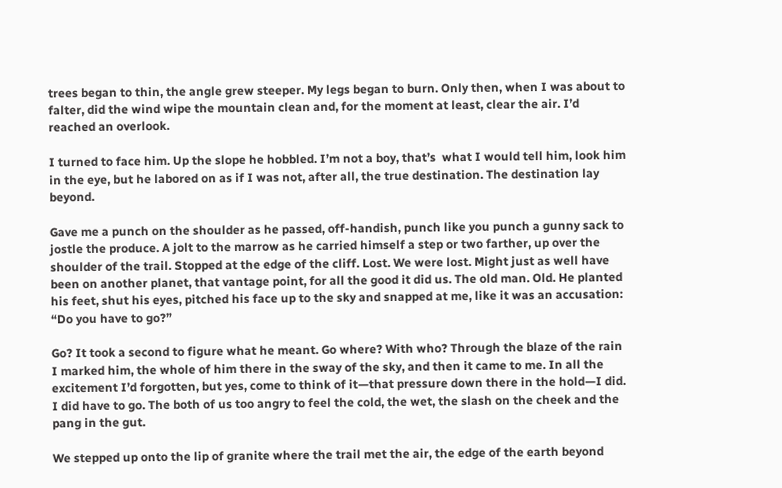trees began to thin, the angle grew steeper. My legs began to burn. Only then, when I was about to falter, did the wind wipe the mountain clean and, for the moment at least, clear the air. I’d reached an overlook.

I turned to face him. Up the slope he hobbled. I’m not a boy, that’s  what I would tell him, look him in the eye, but he labored on as if I was not, after all, the true destination. The destination lay beyond.

Gave me a punch on the shoulder as he passed, off-handish, punch like you punch a gunny sack to jostle the produce. A jolt to the marrow as he carried himself a step or two farther, up over the shoulder of the trail. Stopped at the edge of the cliff. Lost. We were lost. Might just as well have been on another planet, that vantage point, for all the good it did us. The old man. Old. He planted his feet, shut his eyes, pitched his face up to the sky and snapped at me, like it was an accusation: “Do you have to go?”

Go? It took a second to figure what he meant. Go where? With who? Through the blaze of the rain I marked him, the whole of him there in the sway of the sky, and then it came to me. In all the excitement I’d forgotten, but yes, come to think of it—that pressure down there in the hold—I did. I did have to go. The both of us too angry to feel the cold, the wet, the slash on the cheek and the pang in the gut.

We stepped up onto the lip of granite where the trail met the air, the edge of the earth beyond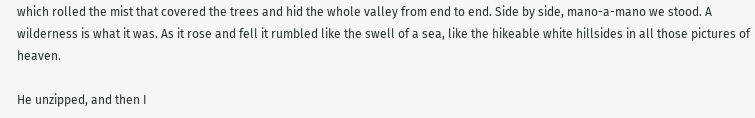which rolled the mist that covered the trees and hid the whole valley from end to end. Side by side, mano-a-mano we stood. A wilderness is what it was. As it rose and fell it rumbled like the swell of a sea, like the hikeable white hillsides in all those pictures of heaven.

He unzipped, and then I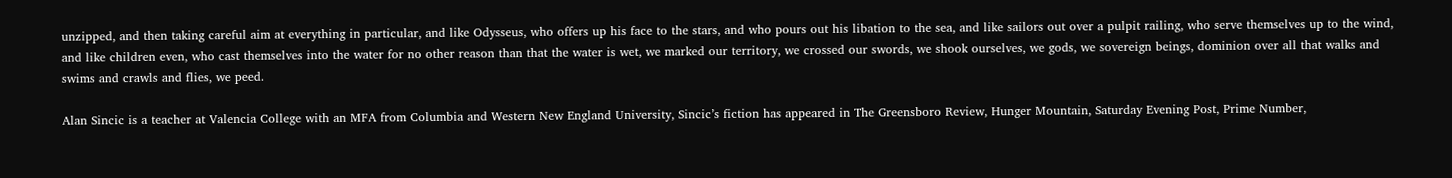unzipped, and then taking careful aim at everything in particular, and like Odysseus, who offers up his face to the stars, and who pours out his libation to the sea, and like sailors out over a pulpit railing, who serve themselves up to the wind, and like children even, who cast themselves into the water for no other reason than that the water is wet, we marked our territory, we crossed our swords, we shook ourselves, we gods, we sovereign beings, dominion over all that walks and swims and crawls and flies, we peed.

Alan Sincic is a teacher at Valencia College with an MFA from Columbia and Western New England University, Sincic’s fiction has appeared in The Greensboro Review, Hunger Mountain, Saturday Evening Post, Prime Number,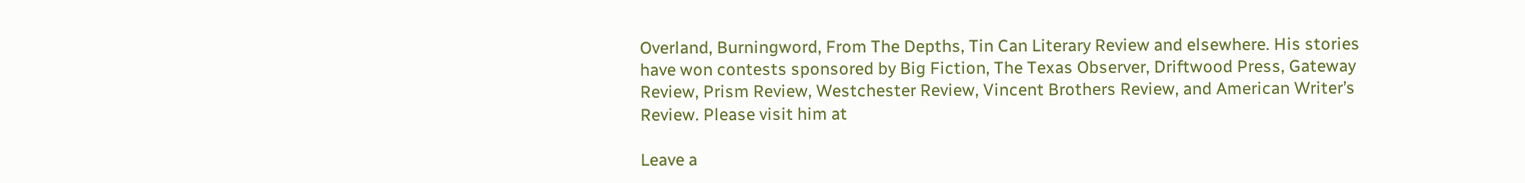Overland, Burningword, From The Depths, Tin Can Literary Review and elsewhere. His stories have won contests sponsored by Big Fiction, The Texas Observer, Driftwood Press, Gateway Review, Prism Review, Westchester Review, Vincent Brothers Review, and American Writer’s Review. Please visit him at

Leave a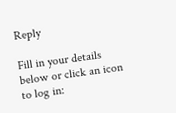Reply

Fill in your details below or click an icon to log in: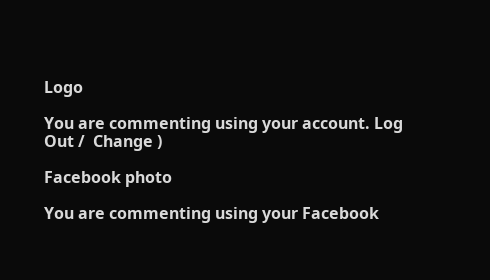Logo

You are commenting using your account. Log Out /  Change )

Facebook photo

You are commenting using your Facebook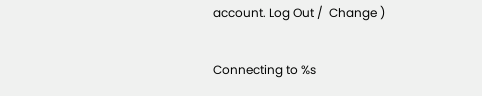account. Log Out /  Change )

Connecting to %s